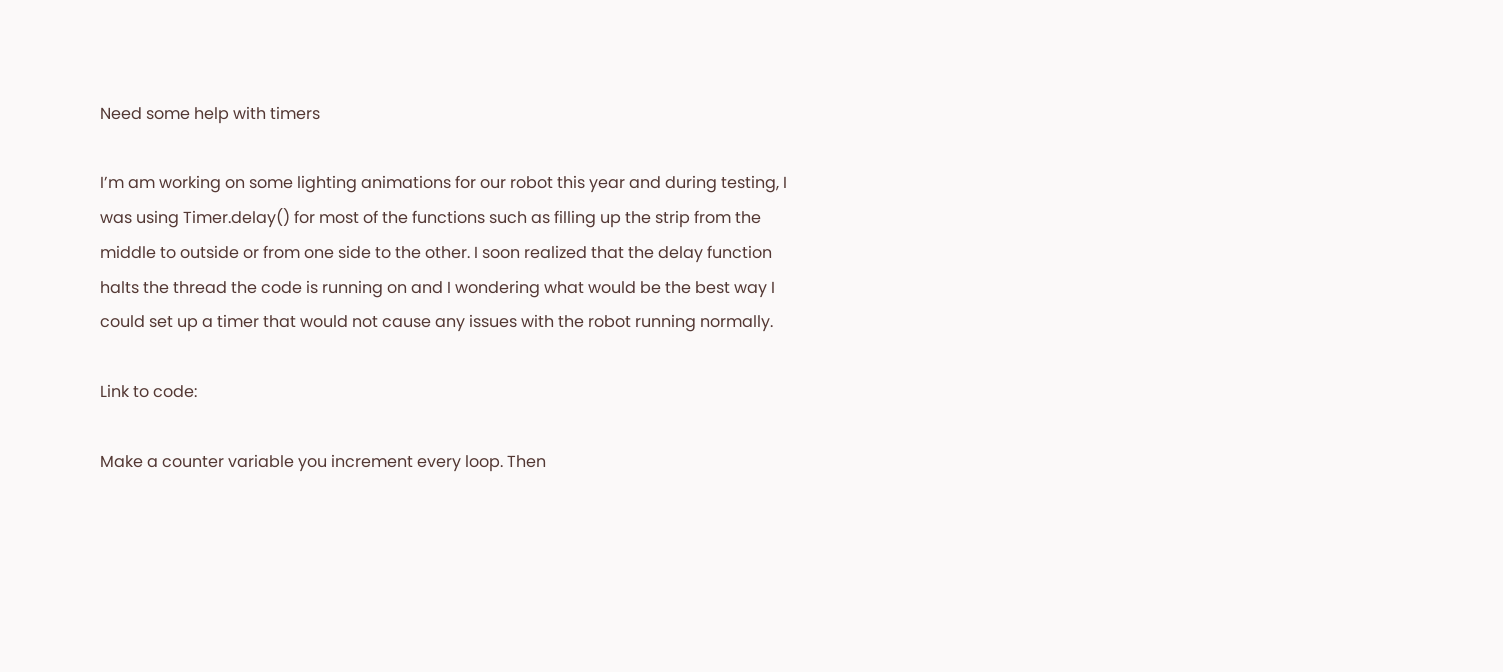Need some help with timers

I’m am working on some lighting animations for our robot this year and during testing, I was using Timer.delay() for most of the functions such as filling up the strip from the middle to outside or from one side to the other. I soon realized that the delay function halts the thread the code is running on and I wondering what would be the best way I could set up a timer that would not cause any issues with the robot running normally.

Link to code:

Make a counter variable you increment every loop. Then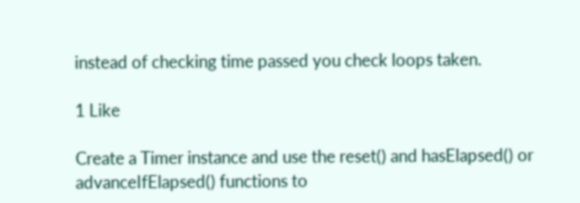instead of checking time passed you check loops taken.

1 Like

Create a Timer instance and use the reset() and hasElapsed() or advanceIfElapsed() functions to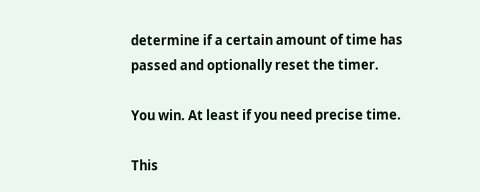determine if a certain amount of time has passed and optionally reset the timer.

You win. At least if you need precise time.

This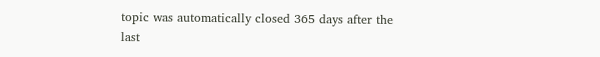topic was automatically closed 365 days after the last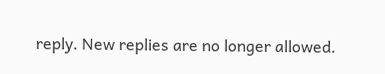reply. New replies are no longer allowed.